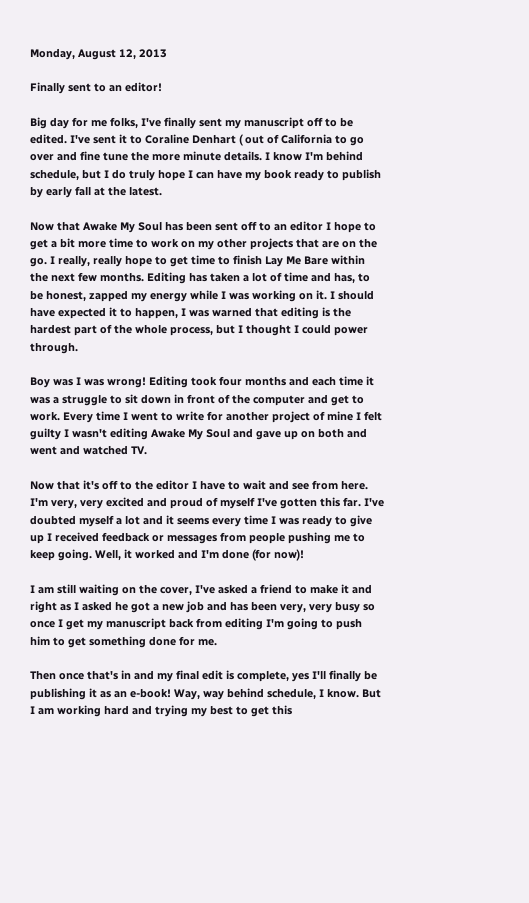Monday, August 12, 2013

Finally sent to an editor!

Big day for me folks, I've finally sent my manuscript off to be edited. I've sent it to Coraline Denhart ( out of California to go over and fine tune the more minute details. I know I'm behind schedule, but I do truly hope I can have my book ready to publish by early fall at the latest.

Now that Awake My Soul has been sent off to an editor I hope to get a bit more time to work on my other projects that are on the go. I really, really hope to get time to finish Lay Me Bare within the next few months. Editing has taken a lot of time and has, to be honest, zapped my energy while I was working on it. I should have expected it to happen, I was warned that editing is the hardest part of the whole process, but I thought I could power through.

Boy was I was wrong! Editing took four months and each time it was a struggle to sit down in front of the computer and get to work. Every time I went to write for another project of mine I felt guilty I wasn't editing Awake My Soul and gave up on both and went and watched TV.

Now that it's off to the editor I have to wait and see from here. I'm very, very excited and proud of myself I've gotten this far. I've doubted myself a lot and it seems every time I was ready to give up I received feedback or messages from people pushing me to keep going. Well, it worked and I'm done (for now)!

I am still waiting on the cover, I've asked a friend to make it and right as I asked he got a new job and has been very, very busy so once I get my manuscript back from editing I'm going to push him to get something done for me.

Then once that's in and my final edit is complete, yes I'll finally be publishing it as an e-book! Way, way behind schedule, I know. But I am working hard and trying my best to get this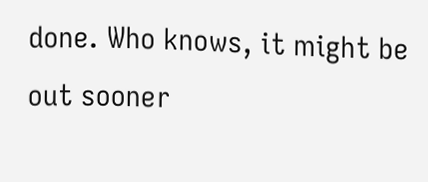done. Who knows, it might be out sooner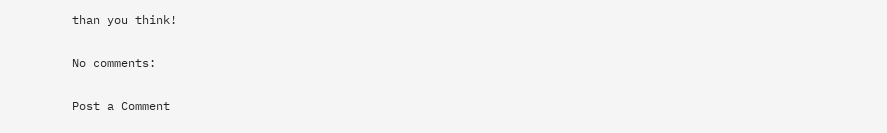than you think!

No comments:

Post a Comment